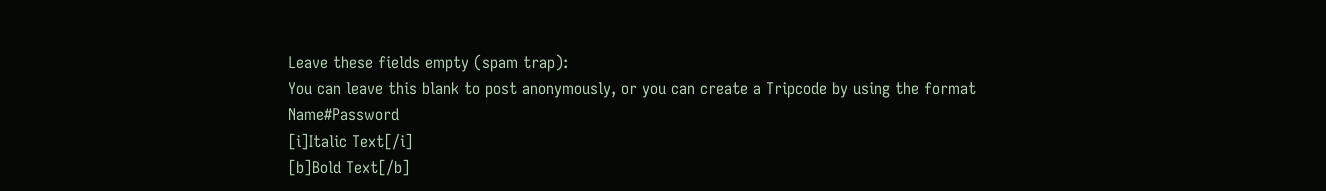Leave these fields empty (spam trap):
You can leave this blank to post anonymously, or you can create a Tripcode by using the format Name#Password
[i]Italic Text[/i]
[b]Bold Text[/b]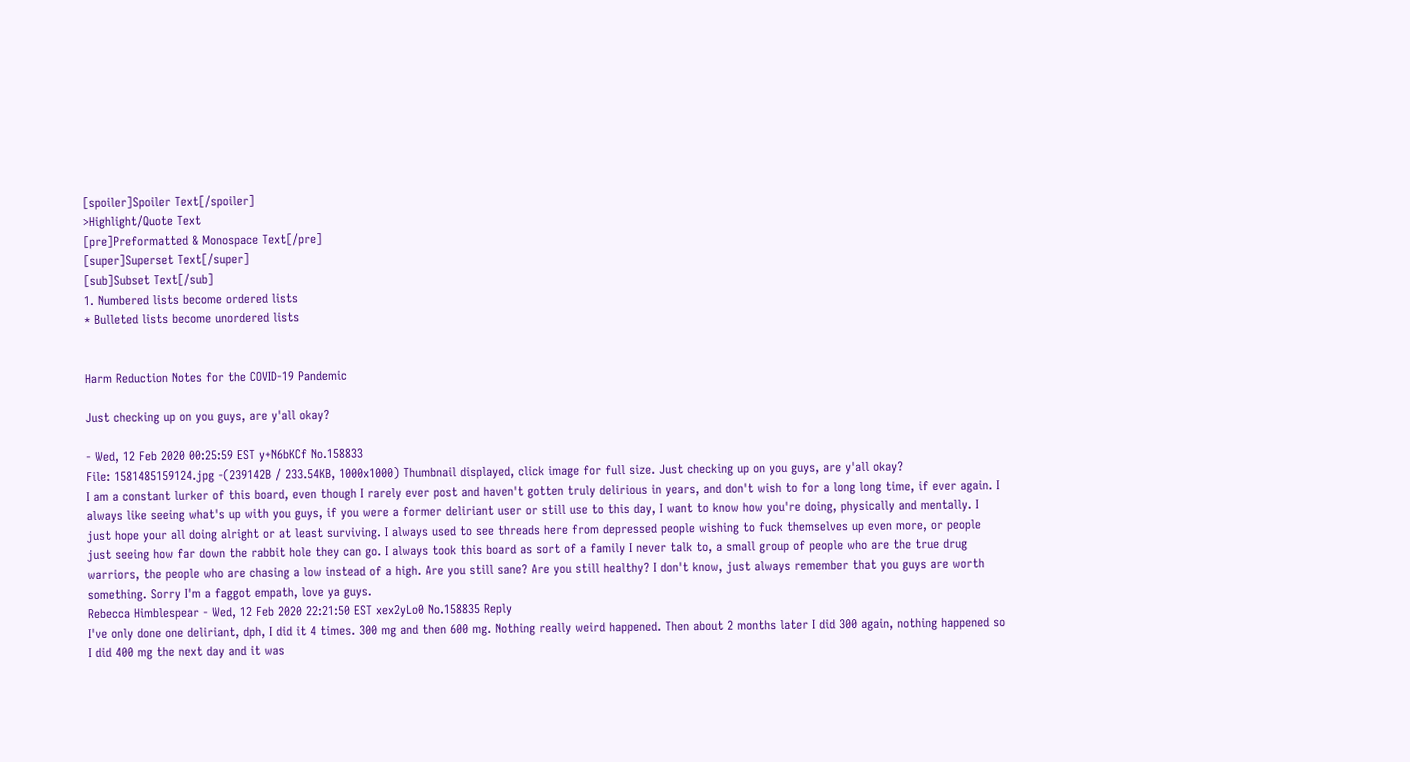[spoiler]Spoiler Text[/spoiler]
>Highlight/Quote Text
[pre]Preformatted & Monospace Text[/pre]
[super]Superset Text[/super]
[sub]Subset Text[/sub]
1. Numbered lists become ordered lists
* Bulleted lists become unordered lists


Harm Reduction Notes for the COVID-19 Pandemic

Just checking up on you guys, are y'all okay?

- Wed, 12 Feb 2020 00:25:59 EST y+N6bKCf No.158833
File: 1581485159124.jpg -(239142B / 233.54KB, 1000x1000) Thumbnail displayed, click image for full size. Just checking up on you guys, are y'all okay?
I am a constant lurker of this board, even though I rarely ever post and haven't gotten truly delirious in years, and don't wish to for a long long time, if ever again. I always like seeing what's up with you guys, if you were a former deliriant user or still use to this day, I want to know how you're doing, physically and mentally. I just hope your all doing alright or at least surviving. I always used to see threads here from depressed people wishing to fuck themselves up even more, or people just seeing how far down the rabbit hole they can go. I always took this board as sort of a family I never talk to, a small group of people who are the true drug warriors, the people who are chasing a low instead of a high. Are you still sane? Are you still healthy? I don't know, just always remember that you guys are worth something. Sorry I'm a faggot empath, love ya guys.
Rebecca Himblespear - Wed, 12 Feb 2020 22:21:50 EST xex2yLo0 No.158835 Reply
I've only done one deliriant, dph, I did it 4 times. 300 mg and then 600 mg. Nothing really weird happened. Then about 2 months later I did 300 again, nothing happened so I did 400 mg the next day and it was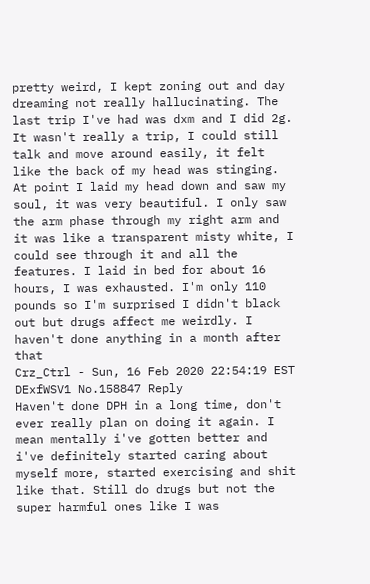pretty weird, I kept zoning out and day dreaming not really hallucinating. The last trip I've had was dxm and I did 2g. It wasn't really a trip, I could still talk and move around easily, it felt like the back of my head was stinging. At point I laid my head down and saw my soul, it was very beautiful. I only saw the arm phase through my right arm and it was like a transparent misty white, I could see through it and all the features. I laid in bed for about 16 hours, I was exhausted. I'm only 110 pounds so I'm surprised I didn't black out but drugs affect me weirdly. I haven't done anything in a month after that
Crz_Ctrl - Sun, 16 Feb 2020 22:54:19 EST DExfWSV1 No.158847 Reply
Haven't done DPH in a long time, don't ever really plan on doing it again. I mean mentally i've gotten better and i've definitely started caring about myself more, started exercising and shit like that. Still do drugs but not the super harmful ones like I was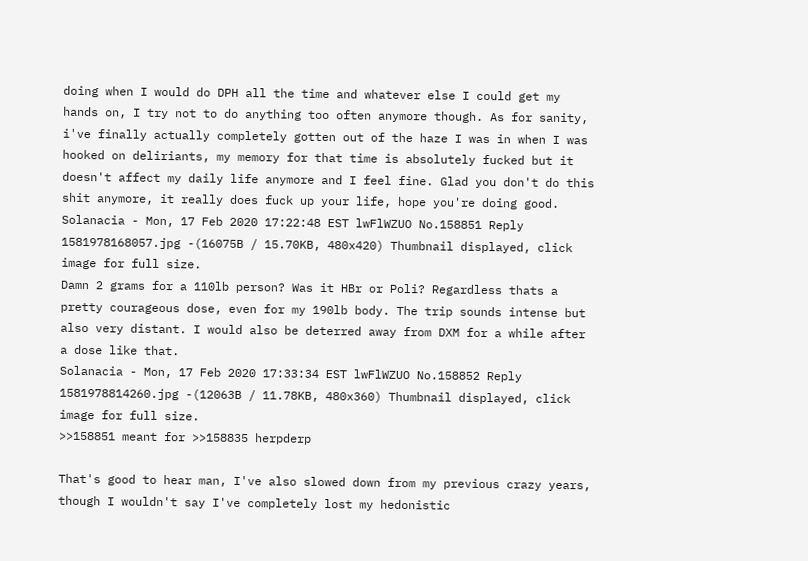doing when I would do DPH all the time and whatever else I could get my hands on, I try not to do anything too often anymore though. As for sanity, i've finally actually completely gotten out of the haze I was in when I was hooked on deliriants, my memory for that time is absolutely fucked but it doesn't affect my daily life anymore and I feel fine. Glad you don't do this shit anymore, it really does fuck up your life, hope you're doing good.
Solanacia - Mon, 17 Feb 2020 17:22:48 EST lwFlWZUO No.158851 Reply
1581978168057.jpg -(16075B / 15.70KB, 480x420) Thumbnail displayed, click image for full size.
Damn 2 grams for a 110lb person? Was it HBr or Poli? Regardless thats a pretty courageous dose, even for my 190lb body. The trip sounds intense but also very distant. I would also be deterred away from DXM for a while after a dose like that.
Solanacia - Mon, 17 Feb 2020 17:33:34 EST lwFlWZUO No.158852 Reply
1581978814260.jpg -(12063B / 11.78KB, 480x360) Thumbnail displayed, click image for full size.
>>158851 meant for >>158835 herpderp

That's good to hear man, I've also slowed down from my previous crazy years, though I wouldn't say I've completely lost my hedonistic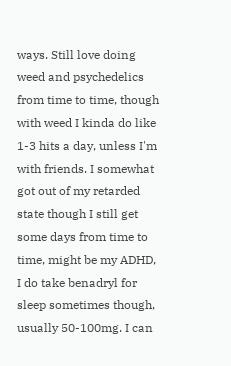ways. Still love doing weed and psychedelics from time to time, though with weed I kinda do like 1-3 hits a day, unless I'm with friends. I somewhat got out of my retarded state though I still get some days from time to time, might be my ADHD, I do take benadryl for sleep sometimes though, usually 50-100mg. I can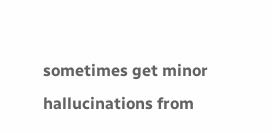sometimes get minor hallucinations from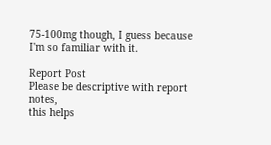75-100mg though, I guess because I'm so familiar with it.

Report Post
Please be descriptive with report notes,
this helps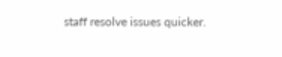staff resolve issues quicker.